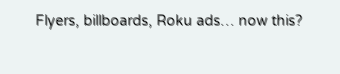Flyers, billboards, Roku ads… now this?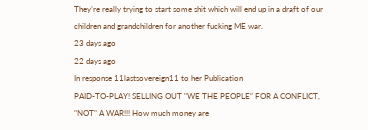They’re really trying to start some shit which will end up in a draft of our children and grandchildren for another fucking ME war.
23 days ago
22 days ago
In response 11lastsovereign11 to her Publication
PAID-TO-PLAY! SELLING OUT "WE THE PEOPLE" FOR A CONFLICT, "NOT" A WAR!!! How much money are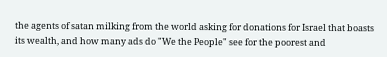the agents of satan milking from the world asking for donations for Israel that boasts its wealth, and how many ads do "We the People" see for the poorest and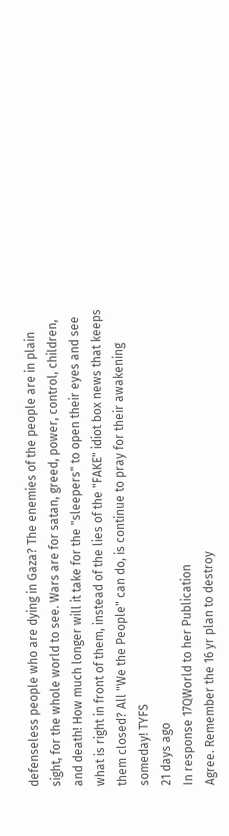defenseless people who are dying in Gaza? The enemies of the people are in plain sight, for the whole world to see. Wars are for satan, greed, power, control, children, and death! How much longer will it take for the "sleepers" to open their eyes and see what is right in front of them, instead of the lies of the "FAKE" idiot box news that keeps them closed? All "We the People" can do, is continue to pray for their awakening someday! TYFS
21 days ago
In response 17QWorld to her Publication
Agree. Remember the 16 yr plan to destroy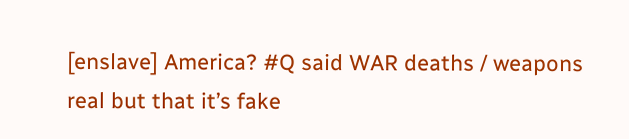[enslave] America? #Q said WAR deaths / weapons real but that it’s fake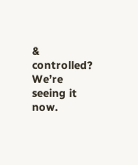& controlled? We’re seeing it now.